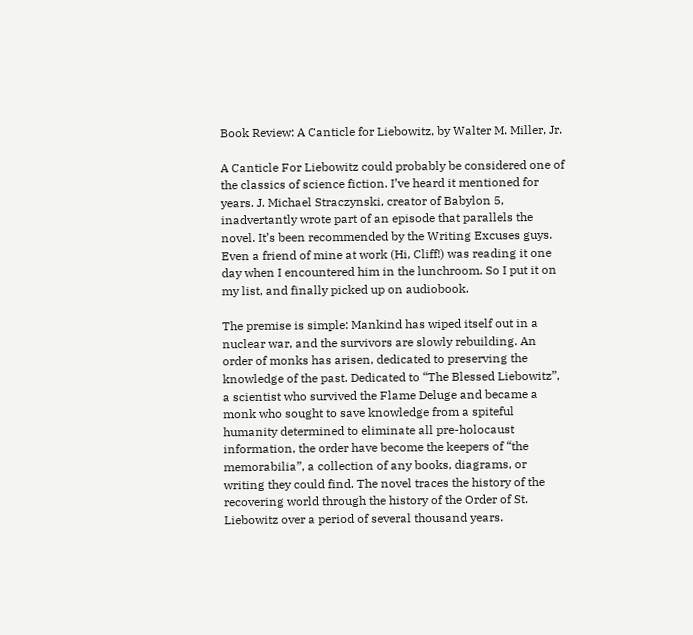Book Review: A Canticle for Liebowitz, by Walter M. Miller, Jr.

A Canticle For Liebowitz could probably be considered one of the classics of science fiction. I’ve heard it mentioned for years. J. Michael Straczynski, creator of Babylon 5, inadvertantly wrote part of an episode that parallels the novel. It’s been recommended by the Writing Excuses guys. Even a friend of mine at work (Hi, Cliff!) was reading it one day when I encountered him in the lunchroom. So I put it on my list, and finally picked up on audiobook.

The premise is simple: Mankind has wiped itself out in a nuclear war, and the survivors are slowly rebuilding. An order of monks has arisen, dedicated to preserving the knowledge of the past. Dedicated to “The Blessed Liebowitz”, a scientist who survived the Flame Deluge and became a monk who sought to save knowledge from a spiteful humanity determined to eliminate all pre-holocaust information, the order have become the keepers of “the memorabilia”, a collection of any books, diagrams, or writing they could find. The novel traces the history of the recovering world through the history of the Order of St. Liebowitz over a period of several thousand years.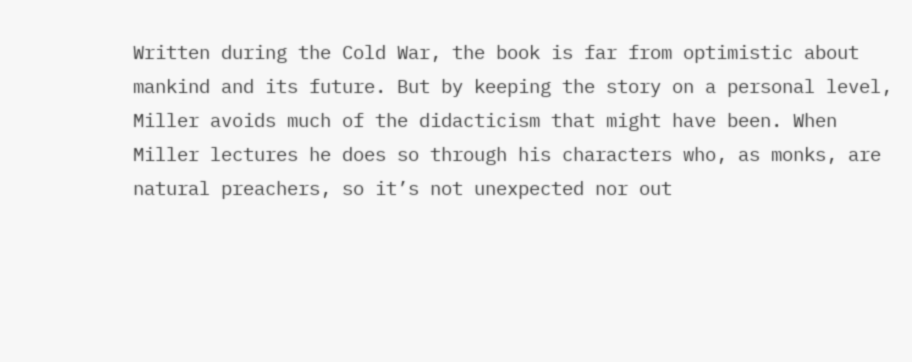Written during the Cold War, the book is far from optimistic about mankind and its future. But by keeping the story on a personal level, Miller avoids much of the didacticism that might have been. When Miller lectures he does so through his characters who, as monks, are natural preachers, so it’s not unexpected nor out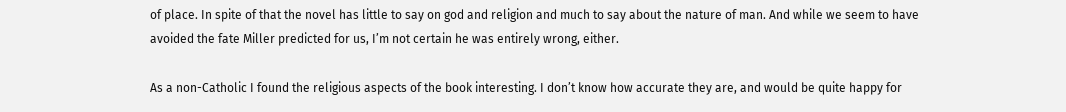of place. In spite of that the novel has little to say on god and religion and much to say about the nature of man. And while we seem to have avoided the fate Miller predicted for us, I’m not certain he was entirely wrong, either.

As a non-Catholic I found the religious aspects of the book interesting. I don’t know how accurate they are, and would be quite happy for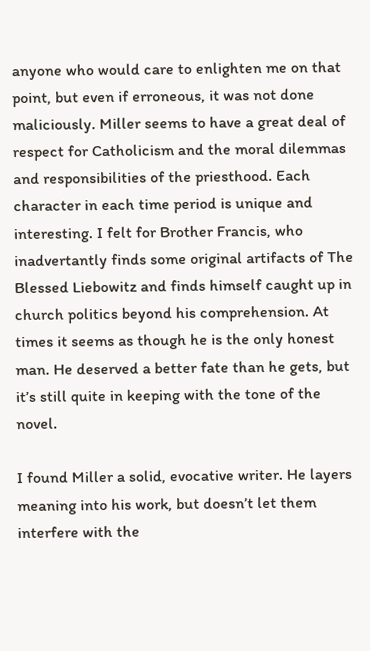anyone who would care to enlighten me on that point, but even if erroneous, it was not done maliciously. Miller seems to have a great deal of respect for Catholicism and the moral dilemmas and responsibilities of the priesthood. Each character in each time period is unique and interesting. I felt for Brother Francis, who inadvertantly finds some original artifacts of The Blessed Liebowitz and finds himself caught up in church politics beyond his comprehension. At times it seems as though he is the only honest man. He deserved a better fate than he gets, but it’s still quite in keeping with the tone of the novel.

I found Miller a solid, evocative writer. He layers meaning into his work, but doesn’t let them interfere with the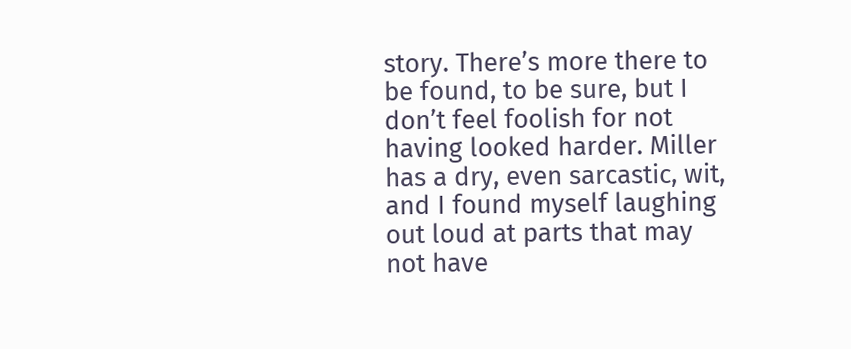story. There’s more there to be found, to be sure, but I don’t feel foolish for not having looked harder. Miller has a dry, even sarcastic, wit, and I found myself laughing out loud at parts that may not have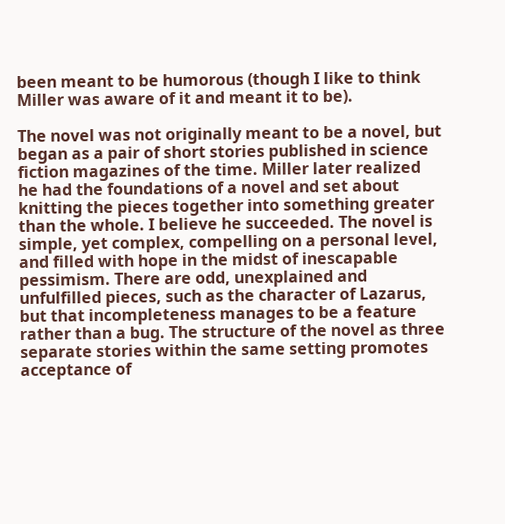been meant to be humorous (though I like to think Miller was aware of it and meant it to be).

The novel was not originally meant to be a novel, but began as a pair of short stories published in science fiction magazines of the time. Miller later realized he had the foundations of a novel and set about knitting the pieces together into something greater than the whole. I believe he succeeded. The novel is simple, yet complex, compelling on a personal level, and filled with hope in the midst of inescapable pessimism. There are odd, unexplained and unfulfilled pieces, such as the character of Lazarus, but that incompleteness manages to be a feature rather than a bug. The structure of the novel as three separate stories within the same setting promotes acceptance of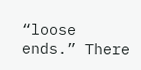“loose ends.” There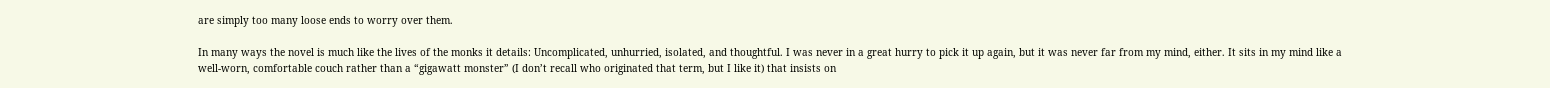are simply too many loose ends to worry over them.

In many ways the novel is much like the lives of the monks it details: Uncomplicated, unhurried, isolated, and thoughtful. I was never in a great hurry to pick it up again, but it was never far from my mind, either. It sits in my mind like a well-worn, comfortable couch rather than a “gigawatt monster” (I don’t recall who originated that term, but I like it) that insists on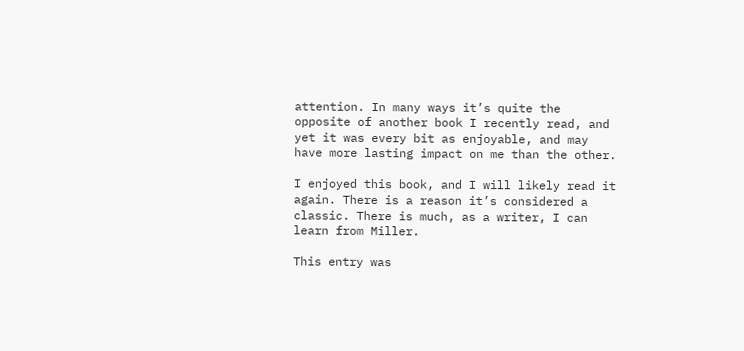attention. In many ways it’s quite the opposite of another book I recently read, and yet it was every bit as enjoyable, and may have more lasting impact on me than the other.

I enjoyed this book, and I will likely read it again. There is a reason it’s considered a classic. There is much, as a writer, I can learn from Miller.

This entry was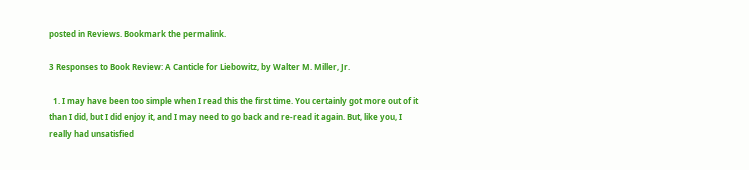posted in Reviews. Bookmark the permalink.

3 Responses to Book Review: A Canticle for Liebowitz, by Walter M. Miller, Jr.

  1. I may have been too simple when I read this the first time. You certainly got more out of it than I did, but I did enjoy it, and I may need to go back and re-read it again. But, like you, I really had unsatisfied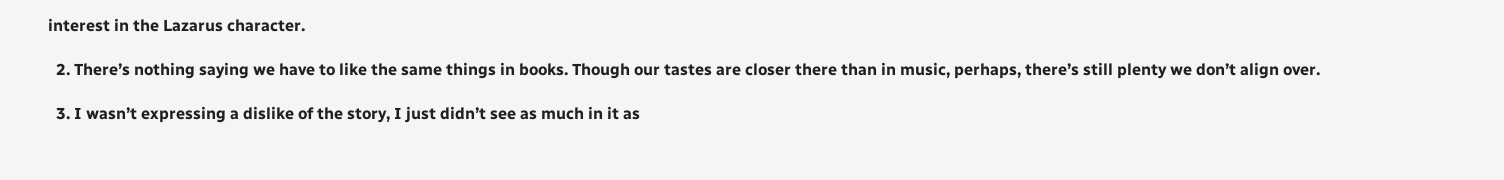interest in the Lazarus character.

  2. There’s nothing saying we have to like the same things in books. Though our tastes are closer there than in music, perhaps, there’s still plenty we don’t align over.

  3. I wasn’t expressing a dislike of the story, I just didn’t see as much in it as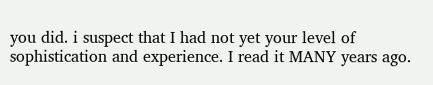you did. i suspect that I had not yet your level of sophistication and experience. I read it MANY years ago.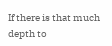If there is that much depth to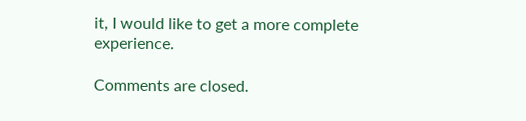it, I would like to get a more complete experience.

Comments are closed.